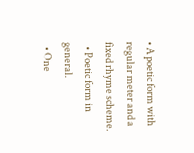• A poetic form with regular meter and a fixed rhyme scheme.
  • Poetic form in general.
  • One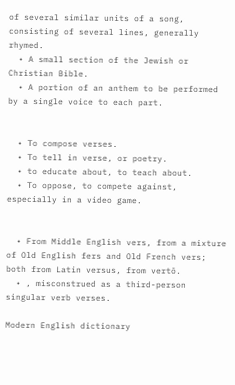of several similar units of a song, consisting of several lines, generally rhymed.
  • A small section of the Jewish or Christian Bible.
  • A portion of an anthem to be performed by a single voice to each part.


  • To compose verses.
  • To tell in verse, or poetry.
  • to educate about, to teach about.
  • To oppose, to compete against, especially in a video game.


  • From Middle English vers, from a mixture of Old English fers and Old French vers; both from Latin versus, from vertō.
  • , misconstrued as a third-person singular verb verses.

Modern English dictionary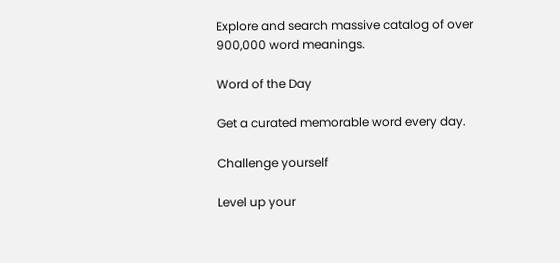Explore and search massive catalog of over 900,000 word meanings.

Word of the Day

Get a curated memorable word every day.

Challenge yourself

Level up your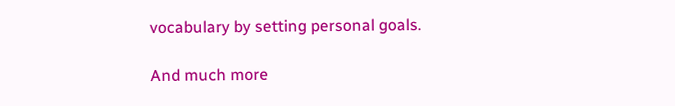vocabulary by setting personal goals.

And much more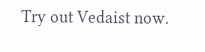Try out Vedaist now.